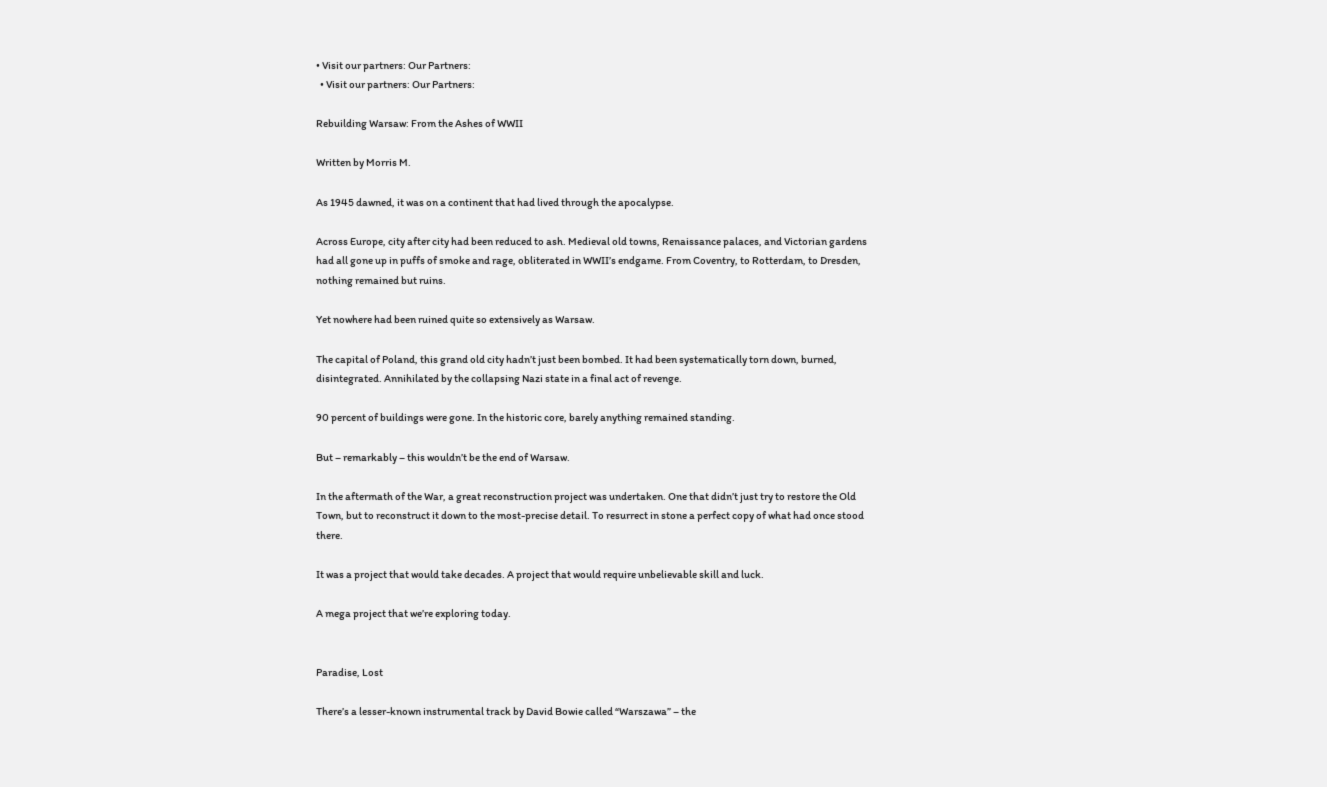• Visit our partners: Our Partners:
  • Visit our partners: Our Partners:

Rebuilding Warsaw: From the Ashes of WWII

Written by Morris M.

As 1945 dawned, it was on a continent that had lived through the apocalypse.

Across Europe, city after city had been reduced to ash. Medieval old towns, Renaissance palaces, and Victorian gardens had all gone up in puffs of smoke and rage, obliterated in WWII’s endgame. From Coventry, to Rotterdam, to Dresden, nothing remained but ruins.

Yet nowhere had been ruined quite so extensively as Warsaw.

The capital of Poland, this grand old city hadn’t just been bombed. It had been systematically torn down, burned, disintegrated. Annihilated by the collapsing Nazi state in a final act of revenge.

90 percent of buildings were gone. In the historic core, barely anything remained standing.

But – remarkably – this wouldn’t be the end of Warsaw.

In the aftermath of the War, a great reconstruction project was undertaken. One that didn’t just try to restore the Old Town, but to reconstruct it down to the most-precise detail. To resurrect in stone a perfect copy of what had once stood there.

It was a project that would take decades. A project that would require unbelievable skill and luck.

A mega project that we’re exploring today.


Paradise, Lost

There’s a lesser-known instrumental track by David Bowie called “Warszawa” – the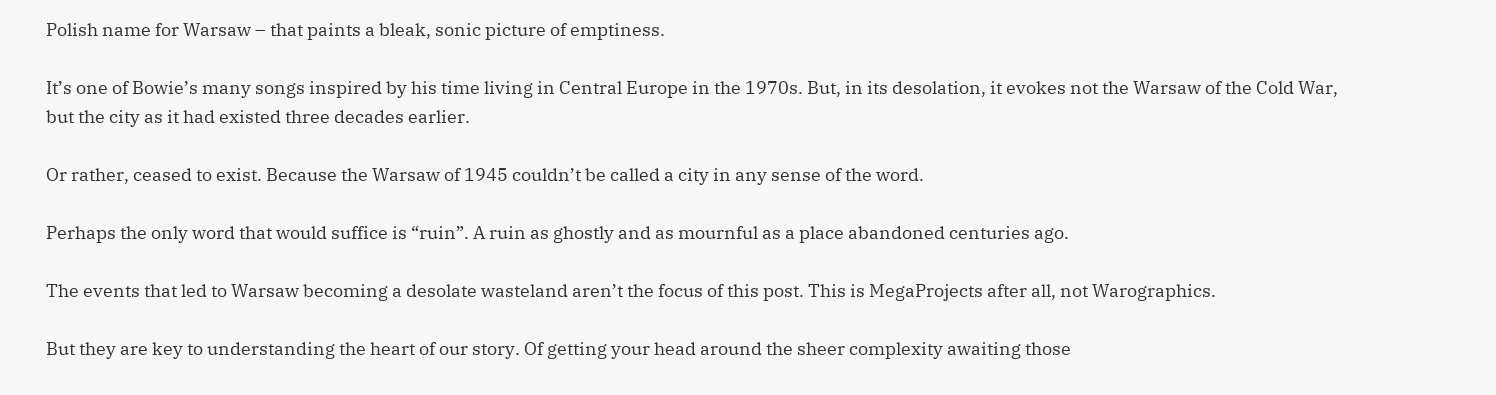Polish name for Warsaw – that paints a bleak, sonic picture of emptiness.

It’s one of Bowie’s many songs inspired by his time living in Central Europe in the 1970s. But, in its desolation, it evokes not the Warsaw of the Cold War, but the city as it had existed three decades earlier.

Or rather, ceased to exist. Because the Warsaw of 1945 couldn’t be called a city in any sense of the word.

Perhaps the only word that would suffice is “ruin”. A ruin as ghostly and as mournful as a place abandoned centuries ago.

The events that led to Warsaw becoming a desolate wasteland aren’t the focus of this post. This is MegaProjects after all, not Warographics.

But they are key to understanding the heart of our story. Of getting your head around the sheer complexity awaiting those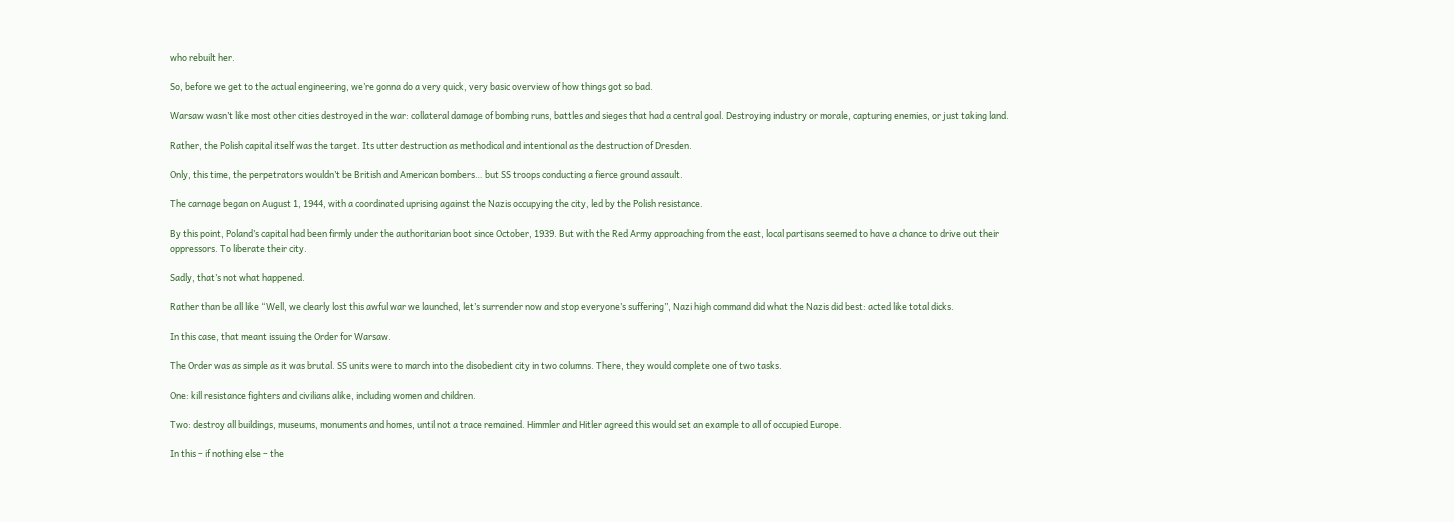who rebuilt her.

So, before we get to the actual engineering, we’re gonna do a very quick, very basic overview of how things got so bad.

Warsaw wasn’t like most other cities destroyed in the war: collateral damage of bombing runs, battles and sieges that had a central goal. Destroying industry or morale, capturing enemies, or just taking land.

Rather, the Polish capital itself was the target. Its utter destruction as methodical and intentional as the destruction of Dresden.

Only, this time, the perpetrators wouldn’t be British and American bombers… but SS troops conducting a fierce ground assault.

The carnage began on August 1, 1944, with a coordinated uprising against the Nazis occupying the city, led by the Polish resistance.

By this point, Poland’s capital had been firmly under the authoritarian boot since October, 1939. But with the Red Army approaching from the east, local partisans seemed to have a chance to drive out their oppressors. To liberate their city.

Sadly, that’s not what happened.

Rather than be all like “Well, we clearly lost this awful war we launched, let’s surrender now and stop everyone’s suffering”, Nazi high command did what the Nazis did best: acted like total dicks.

In this case, that meant issuing the Order for Warsaw.

The Order was as simple as it was brutal. SS units were to march into the disobedient city in two columns. There, they would complete one of two tasks.

One: kill resistance fighters and civilians alike, including women and children.

Two: destroy all buildings, museums, monuments and homes, until not a trace remained. Himmler and Hitler agreed this would set an example to all of occupied Europe.

In this – if nothing else – the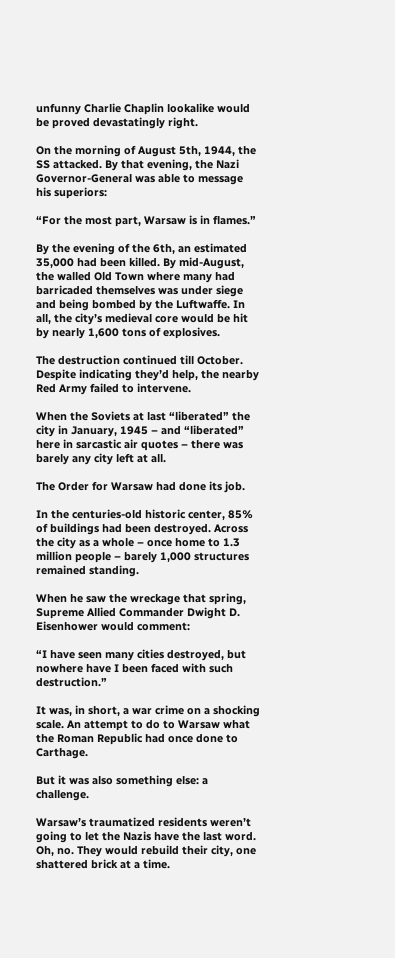unfunny Charlie Chaplin lookalike would be proved devastatingly right.

On the morning of August 5th, 1944, the SS attacked. By that evening, the Nazi Governor-General was able to message his superiors:

“For the most part, Warsaw is in flames.”

By the evening of the 6th, an estimated 35,000 had been killed. By mid-August, the walled Old Town where many had barricaded themselves was under siege and being bombed by the Luftwaffe. In all, the city’s medieval core would be hit by nearly 1,600 tons of explosives.

The destruction continued till October. Despite indicating they’d help, the nearby Red Army failed to intervene.

When the Soviets at last “liberated” the city in January, 1945 – and “liberated” here in sarcastic air quotes – there was barely any city left at all.

The Order for Warsaw had done its job.

In the centuries-old historic center, 85% of buildings had been destroyed. Across the city as a whole – once home to 1.3 million people – barely 1,000 structures remained standing.

When he saw the wreckage that spring, Supreme Allied Commander Dwight D. Eisenhower would comment:

“I have seen many cities destroyed, but nowhere have I been faced with such destruction.”

It was, in short, a war crime on a shocking scale. An attempt to do to Warsaw what the Roman Republic had once done to Carthage.

But it was also something else: a challenge.

Warsaw’s traumatized residents weren’t going to let the Nazis have the last word. Oh, no. They would rebuild their city, one shattered brick at a time.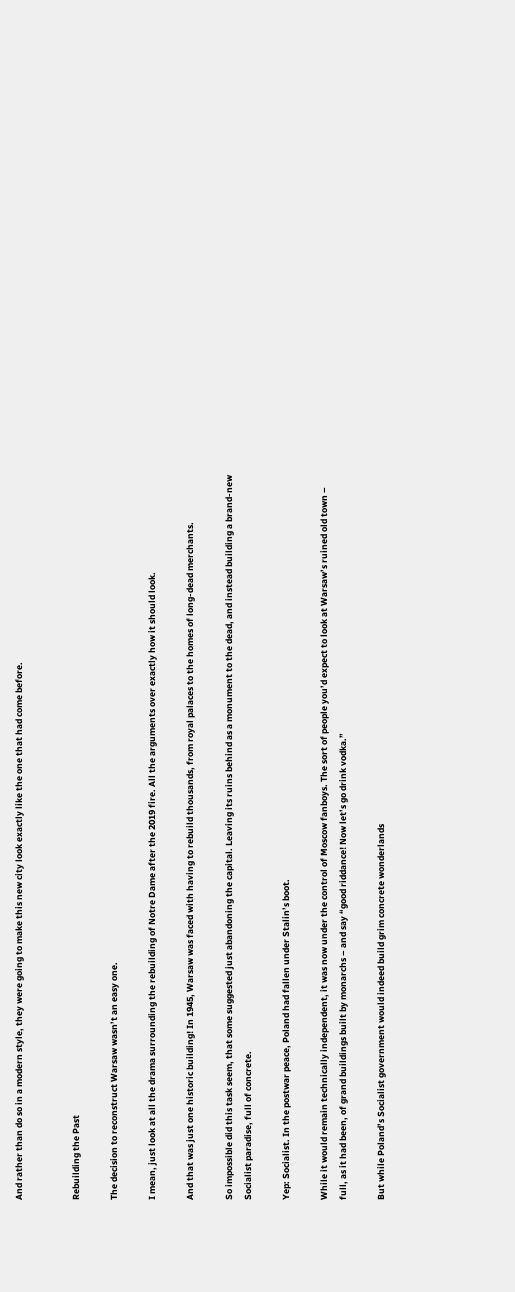And rather than do so in a modern style, they were going to make this new city look exactly like the one that had come before.


Rebuilding the Past

The decision to reconstruct Warsaw wasn’t an easy one.

I mean, just look at all the drama surrounding the rebuilding of Notre Dame after the 2019 fire. All the arguments over exactly how it should look.

And that was just one historic building! In 1945, Warsaw was faced with having to rebuild thousands, from royal palaces to the homes of long-dead merchants.

So impossible did this task seem, that some suggested just abandoning the capital. Leaving its ruins behind as a monument to the dead, and instead building a brand-new Socialist paradise, full of concrete.

Yep: Socialist. In the postwar peace, Poland had fallen under Stalin’s boot.

While it would remain technically independent, it was now under the control of Moscow fanboys. The sort of people you’d expect to look at Warsaw’s ruined old town – full, as it had been, of grand buildings built by monarchs – and say “good riddance! Now let’s go drink vodka.”

But while Poland’s Socialist government would indeed build grim concrete wonderlands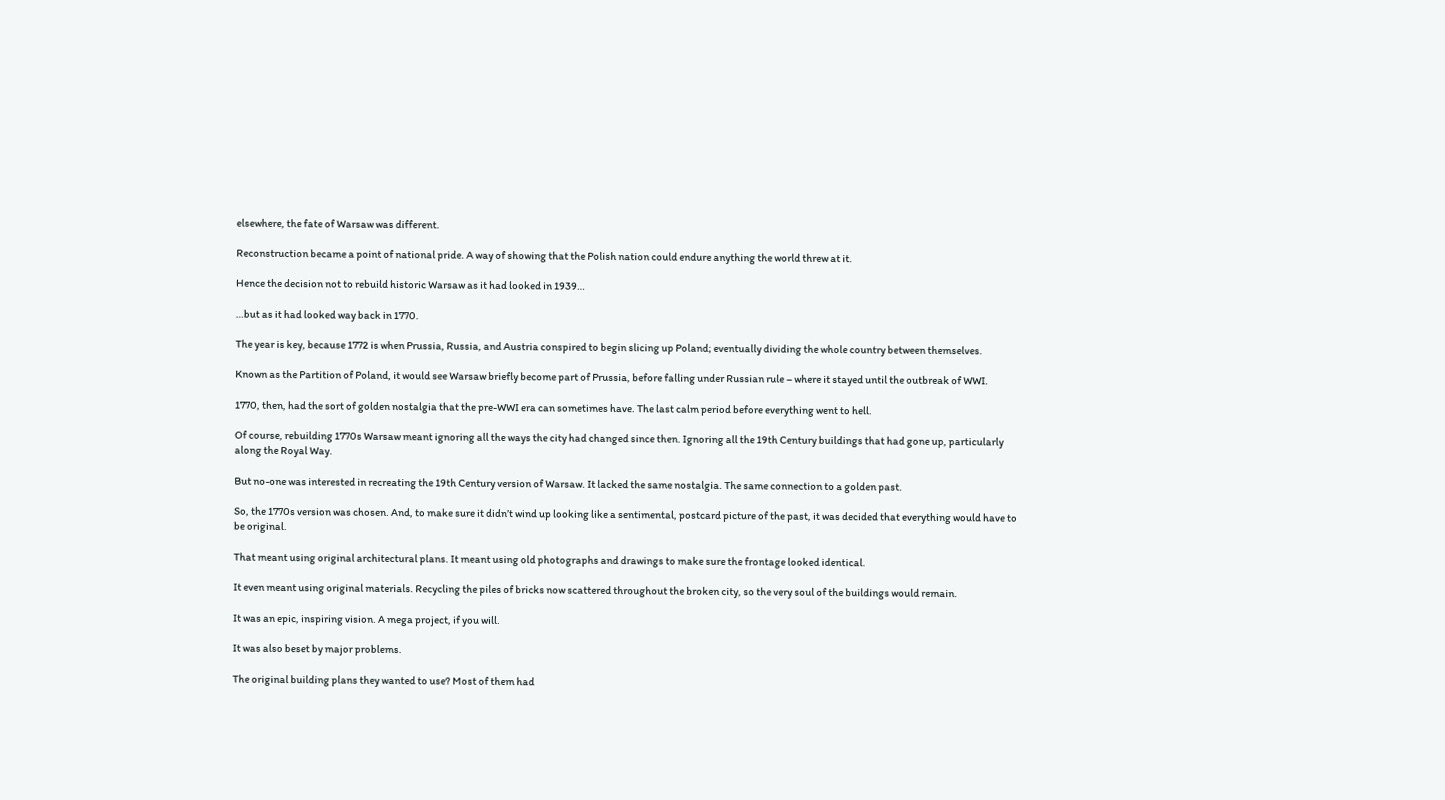elsewhere, the fate of Warsaw was different.

Reconstruction became a point of national pride. A way of showing that the Polish nation could endure anything the world threw at it.

Hence the decision not to rebuild historic Warsaw as it had looked in 1939…

…but as it had looked way back in 1770.

The year is key, because 1772 is when Prussia, Russia, and Austria conspired to begin slicing up Poland; eventually dividing the whole country between themselves.

Known as the Partition of Poland, it would see Warsaw briefly become part of Prussia, before falling under Russian rule – where it stayed until the outbreak of WWI.

1770, then, had the sort of golden nostalgia that the pre-WWI era can sometimes have. The last calm period before everything went to hell.

Of course, rebuilding 1770s Warsaw meant ignoring all the ways the city had changed since then. Ignoring all the 19th Century buildings that had gone up, particularly along the Royal Way.

But no-one was interested in recreating the 19th Century version of Warsaw. It lacked the same nostalgia. The same connection to a golden past.

So, the 1770s version was chosen. And, to make sure it didn’t wind up looking like a sentimental, postcard picture of the past, it was decided that everything would have to be original.

That meant using original architectural plans. It meant using old photographs and drawings to make sure the frontage looked identical.

It even meant using original materials. Recycling the piles of bricks now scattered throughout the broken city, so the very soul of the buildings would remain.

It was an epic, inspiring vision. A mega project, if you will.

It was also beset by major problems.

The original building plans they wanted to use? Most of them had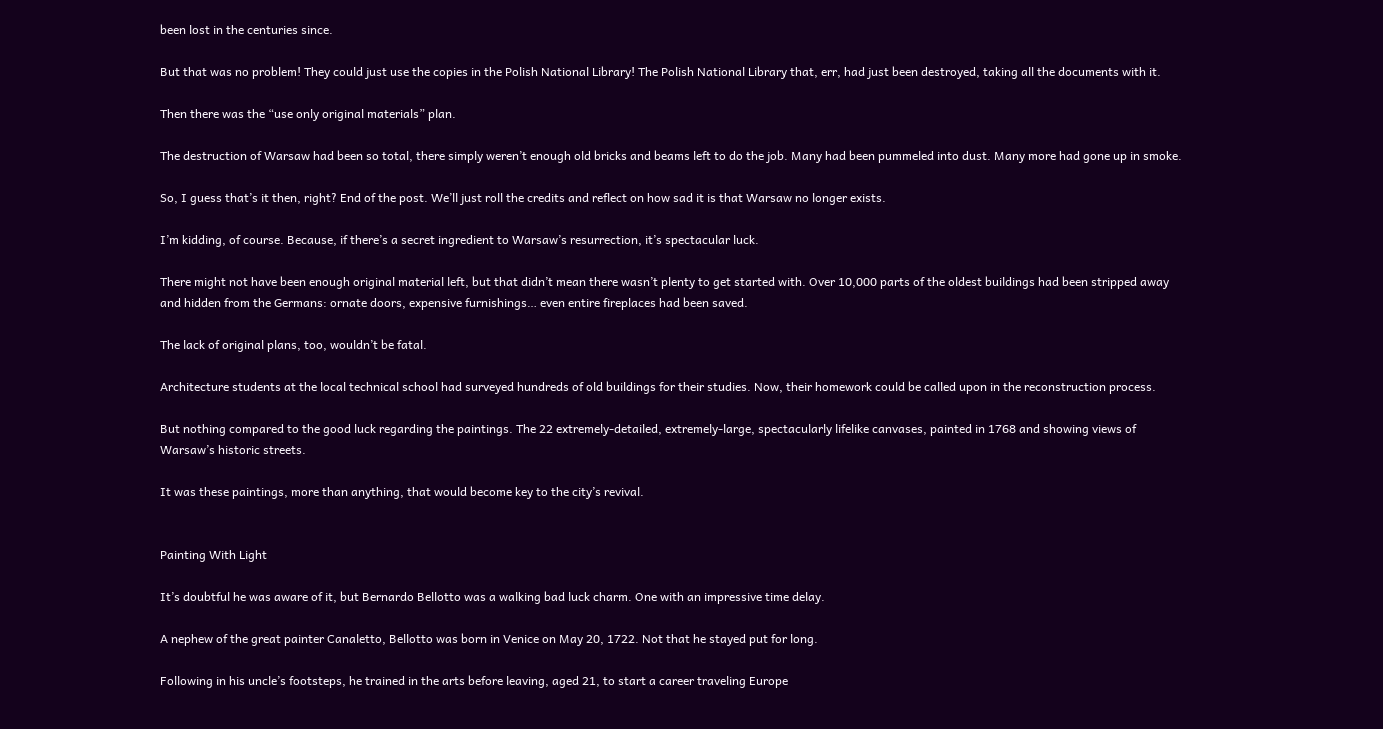been lost in the centuries since.

But that was no problem! They could just use the copies in the Polish National Library! The Polish National Library that, err, had just been destroyed, taking all the documents with it.

Then there was the “use only original materials” plan.

The destruction of Warsaw had been so total, there simply weren’t enough old bricks and beams left to do the job. Many had been pummeled into dust. Many more had gone up in smoke.

So, I guess that’s it then, right? End of the post. We’ll just roll the credits and reflect on how sad it is that Warsaw no longer exists.

I’m kidding, of course. Because, if there’s a secret ingredient to Warsaw’s resurrection, it’s spectacular luck.

There might not have been enough original material left, but that didn’t mean there wasn’t plenty to get started with. Over 10,000 parts of the oldest buildings had been stripped away and hidden from the Germans: ornate doors, expensive furnishings… even entire fireplaces had been saved.

The lack of original plans, too, wouldn’t be fatal.

Architecture students at the local technical school had surveyed hundreds of old buildings for their studies. Now, their homework could be called upon in the reconstruction process.

But nothing compared to the good luck regarding the paintings. The 22 extremely-detailed, extremely-large, spectacularly lifelike canvases, painted in 1768 and showing views of Warsaw’s historic streets.

It was these paintings, more than anything, that would become key to the city’s revival.


Painting With Light

It’s doubtful he was aware of it, but Bernardo Bellotto was a walking bad luck charm. One with an impressive time delay.

A nephew of the great painter Canaletto, Bellotto was born in Venice on May 20, 1722. Not that he stayed put for long.

Following in his uncle’s footsteps, he trained in the arts before leaving, aged 21, to start a career traveling Europe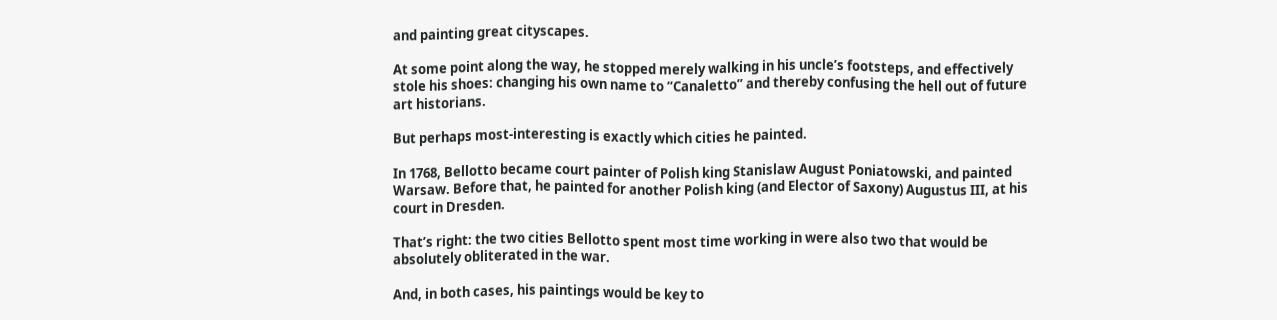and painting great cityscapes.

At some point along the way, he stopped merely walking in his uncle’s footsteps, and effectively stole his shoes: changing his own name to “Canaletto” and thereby confusing the hell out of future art historians.

But perhaps most-interesting is exactly which cities he painted.

In 1768, Bellotto became court painter of Polish king Stanislaw August Poniatowski, and painted Warsaw. Before that, he painted for another Polish king (and Elector of Saxony) Augustus III, at his court in Dresden.

That’s right: the two cities Bellotto spent most time working in were also two that would be absolutely obliterated in the war.

And, in both cases, his paintings would be key to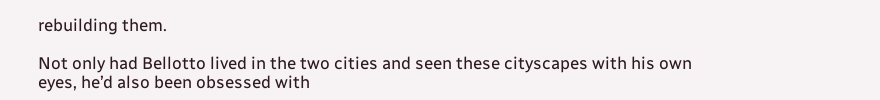rebuilding them.

Not only had Bellotto lived in the two cities and seen these cityscapes with his own eyes, he’d also been obsessed with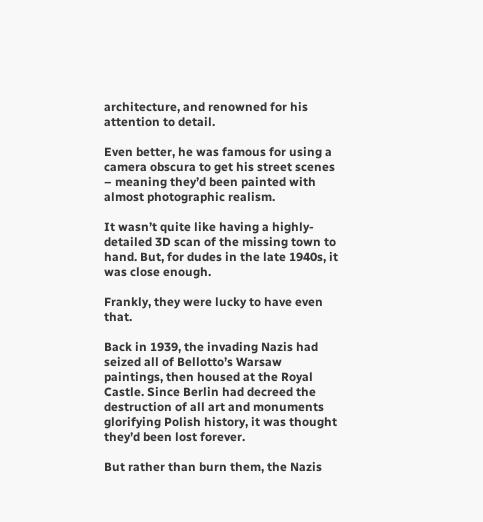architecture, and renowned for his attention to detail.

Even better, he was famous for using a camera obscura to get his street scenes – meaning they’d been painted with almost photographic realism.

It wasn’t quite like having a highly-detailed 3D scan of the missing town to hand. But, for dudes in the late 1940s, it was close enough.

Frankly, they were lucky to have even that.

Back in 1939, the invading Nazis had seized all of Bellotto’s Warsaw paintings, then housed at the Royal Castle. Since Berlin had decreed the destruction of all art and monuments glorifying Polish history, it was thought they’d been lost forever.

But rather than burn them, the Nazis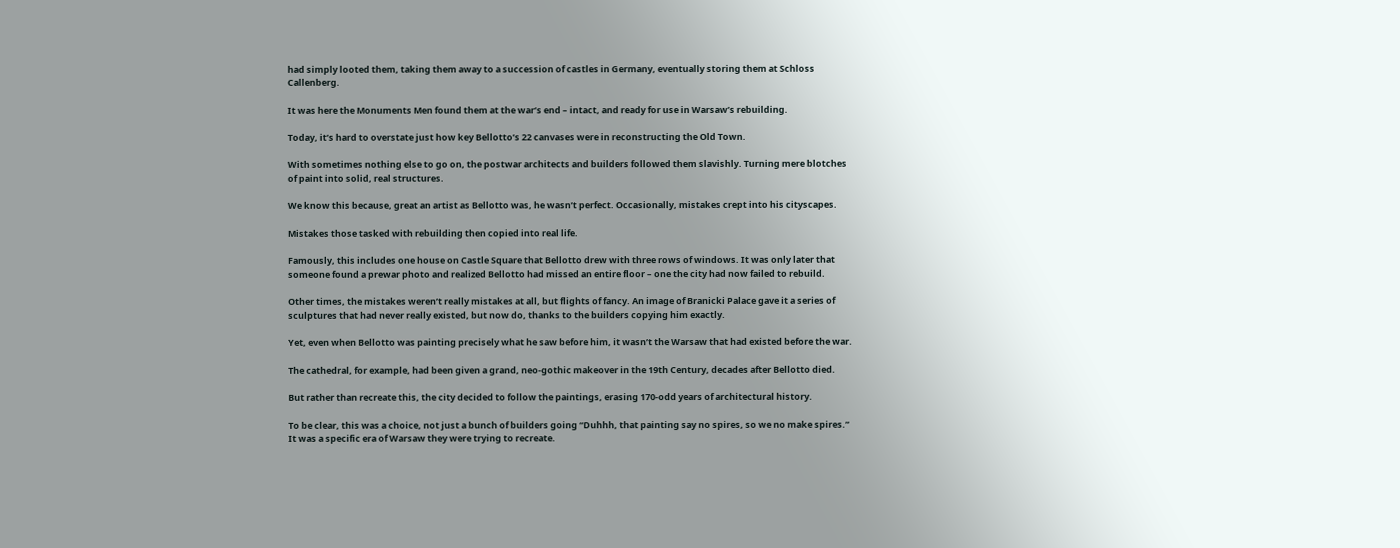had simply looted them, taking them away to a succession of castles in Germany, eventually storing them at Schloss Callenberg.

It was here the Monuments Men found them at the war’s end – intact, and ready for use in Warsaw’s rebuilding.

Today, it’s hard to overstate just how key Bellotto’s 22 canvases were in reconstructing the Old Town.

With sometimes nothing else to go on, the postwar architects and builders followed them slavishly. Turning mere blotches of paint into solid, real structures.

We know this because, great an artist as Bellotto was, he wasn’t perfect. Occasionally, mistakes crept into his cityscapes.

Mistakes those tasked with rebuilding then copied into real life.

Famously, this includes one house on Castle Square that Bellotto drew with three rows of windows. It was only later that someone found a prewar photo and realized Bellotto had missed an entire floor – one the city had now failed to rebuild.

Other times, the mistakes weren’t really mistakes at all, but flights of fancy. An image of Branicki Palace gave it a series of sculptures that had never really existed, but now do, thanks to the builders copying him exactly.

Yet, even when Bellotto was painting precisely what he saw before him, it wasn’t the Warsaw that had existed before the war.

The cathedral, for example, had been given a grand, neo-gothic makeover in the 19th Century, decades after Bellotto died.

But rather than recreate this, the city decided to follow the paintings, erasing 170-odd years of architectural history.

To be clear, this was a choice, not just a bunch of builders going “Duhhh, that painting say no spires, so we no make spires.” It was a specific era of Warsaw they were trying to recreate.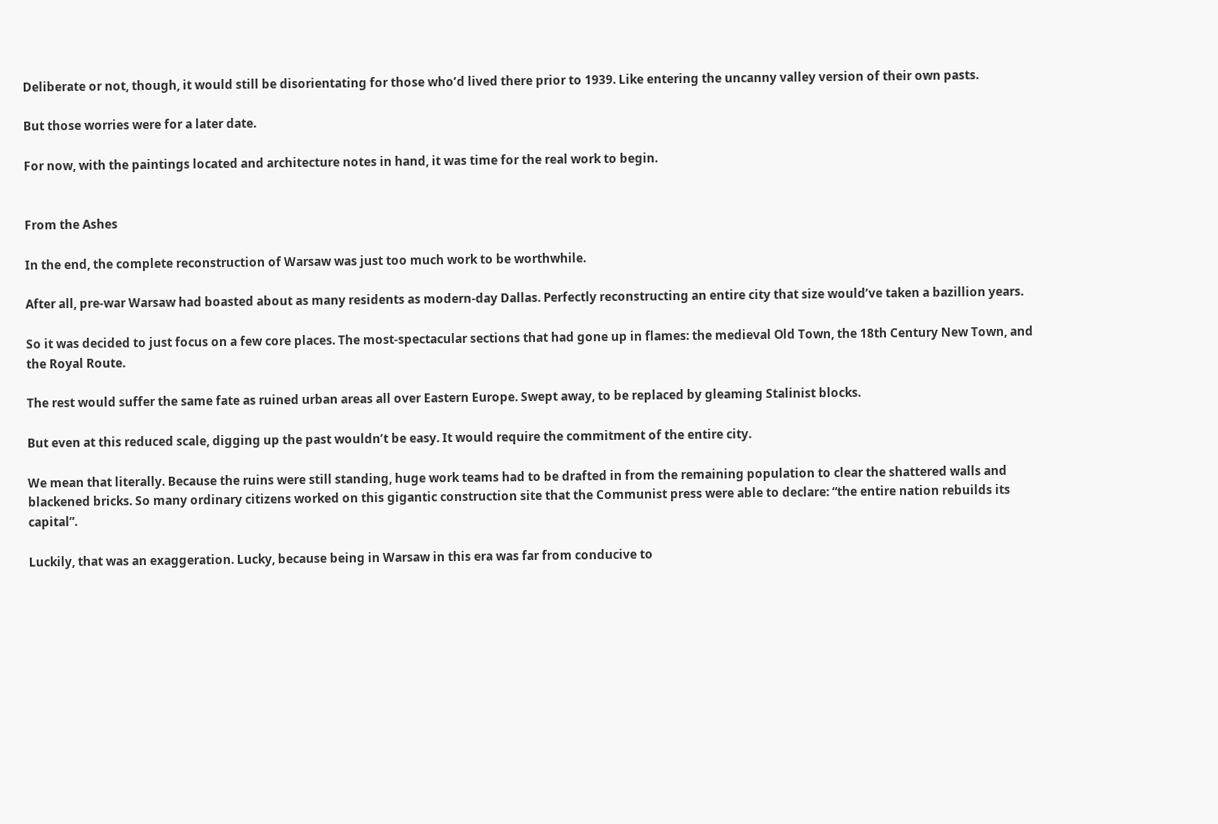Deliberate or not, though, it would still be disorientating for those who’d lived there prior to 1939. Like entering the uncanny valley version of their own pasts.

But those worries were for a later date.

For now, with the paintings located and architecture notes in hand, it was time for the real work to begin.


From the Ashes

In the end, the complete reconstruction of Warsaw was just too much work to be worthwhile.

After all, pre-war Warsaw had boasted about as many residents as modern-day Dallas. Perfectly reconstructing an entire city that size would’ve taken a bazillion years.

So it was decided to just focus on a few core places. The most-spectacular sections that had gone up in flames: the medieval Old Town, the 18th Century New Town, and the Royal Route.

The rest would suffer the same fate as ruined urban areas all over Eastern Europe. Swept away, to be replaced by gleaming Stalinist blocks.

But even at this reduced scale, digging up the past wouldn’t be easy. It would require the commitment of the entire city.

We mean that literally. Because the ruins were still standing, huge work teams had to be drafted in from the remaining population to clear the shattered walls and blackened bricks. So many ordinary citizens worked on this gigantic construction site that the Communist press were able to declare: “the entire nation rebuilds its capital”.

Luckily, that was an exaggeration. Lucky, because being in Warsaw in this era was far from conducive to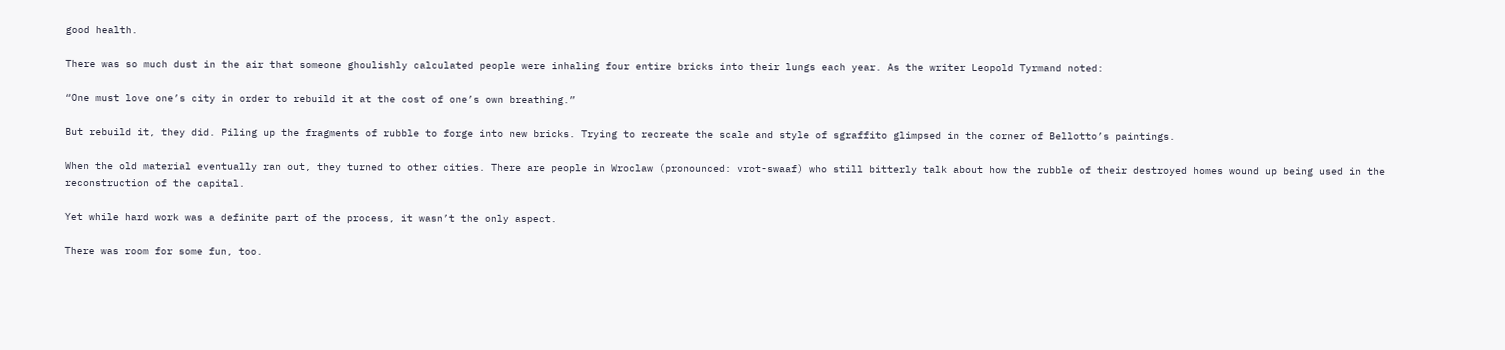good health.

There was so much dust in the air that someone ghoulishly calculated people were inhaling four entire bricks into their lungs each year. As the writer Leopold Tyrmand noted:

“One must love one’s city in order to rebuild it at the cost of one’s own breathing.”

But rebuild it, they did. Piling up the fragments of rubble to forge into new bricks. Trying to recreate the scale and style of sgraffito glimpsed in the corner of Bellotto’s paintings.

When the old material eventually ran out, they turned to other cities. There are people in Wroclaw (pronounced: vrot-swaaf) who still bitterly talk about how the rubble of their destroyed homes wound up being used in the reconstruction of the capital.

Yet while hard work was a definite part of the process, it wasn’t the only aspect.

There was room for some fun, too.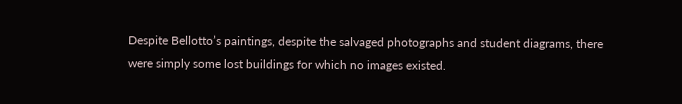Despite Bellotto’s paintings, despite the salvaged photographs and student diagrams, there were simply some lost buildings for which no images existed.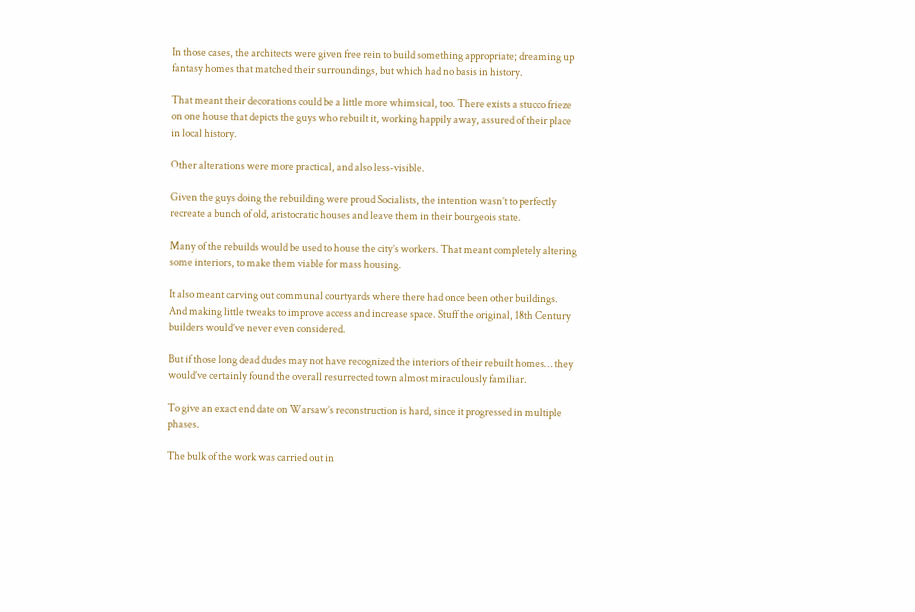In those cases, the architects were given free rein to build something appropriate; dreaming up fantasy homes that matched their surroundings, but which had no basis in history.

That meant their decorations could be a little more whimsical, too. There exists a stucco frieze on one house that depicts the guys who rebuilt it, working happily away, assured of their place in local history.

Other alterations were more practical, and also less-visible.

Given the guys doing the rebuilding were proud Socialists, the intention wasn’t to perfectly recreate a bunch of old, aristocratic houses and leave them in their bourgeois state.

Many of the rebuilds would be used to house the city’s workers. That meant completely altering some interiors, to make them viable for mass housing.

It also meant carving out communal courtyards where there had once been other buildings. And making little tweaks to improve access and increase space. Stuff the original, 18th Century builders would’ve never even considered.

But if those long dead dudes may not have recognized the interiors of their rebuilt homes… they would’ve certainly found the overall resurrected town almost miraculously familiar.

To give an exact end date on Warsaw’s reconstruction is hard, since it progressed in multiple phases.

The bulk of the work was carried out in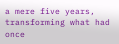a mere five years, transforming what had once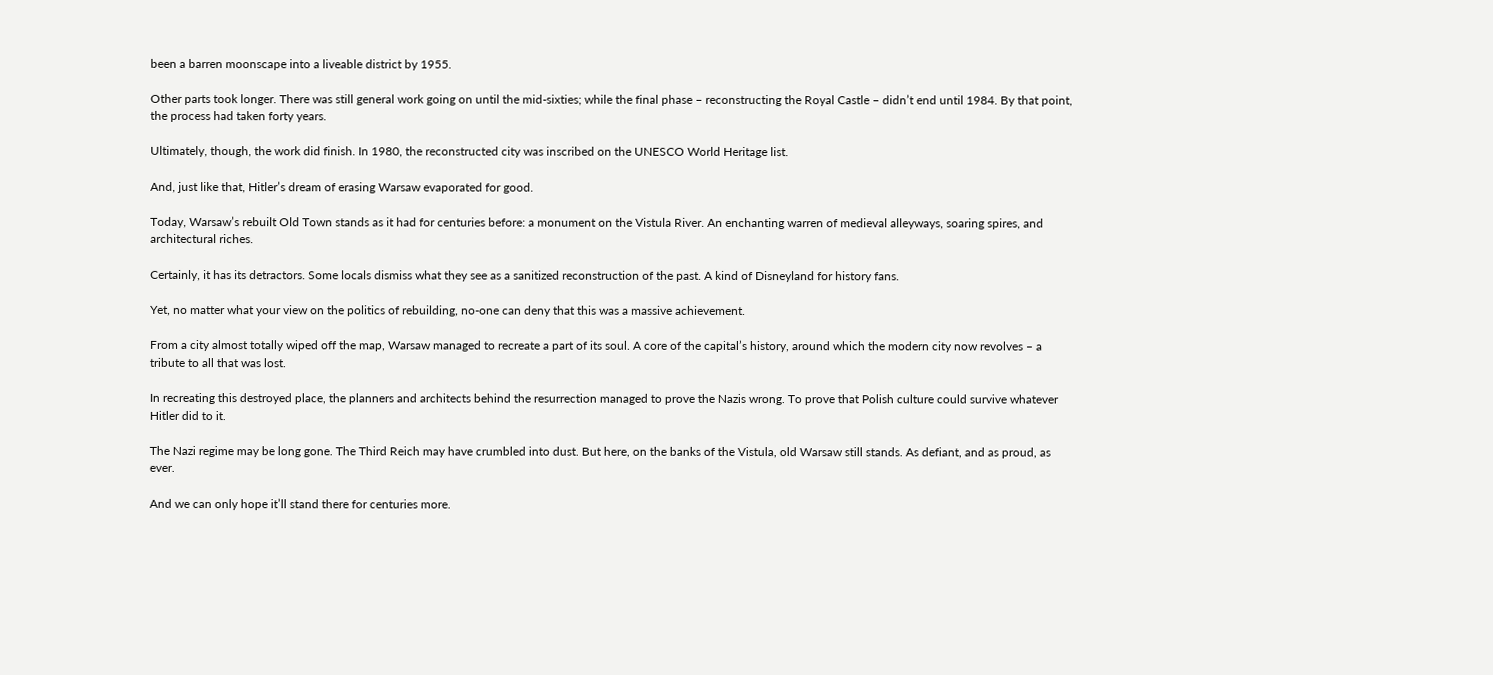been a barren moonscape into a liveable district by 1955.

Other parts took longer. There was still general work going on until the mid-sixties; while the final phase – reconstructing the Royal Castle – didn’t end until 1984. By that point, the process had taken forty years.

Ultimately, though, the work did finish. In 1980, the reconstructed city was inscribed on the UNESCO World Heritage list.

And, just like that, Hitler’s dream of erasing Warsaw evaporated for good.

Today, Warsaw’s rebuilt Old Town stands as it had for centuries before: a monument on the Vistula River. An enchanting warren of medieval alleyways, soaring spires, and architectural riches.

Certainly, it has its detractors. Some locals dismiss what they see as a sanitized reconstruction of the past. A kind of Disneyland for history fans.

Yet, no matter what your view on the politics of rebuilding, no-one can deny that this was a massive achievement.

From a city almost totally wiped off the map, Warsaw managed to recreate a part of its soul. A core of the capital’s history, around which the modern city now revolves – a tribute to all that was lost.

In recreating this destroyed place, the planners and architects behind the resurrection managed to prove the Nazis wrong. To prove that Polish culture could survive whatever Hitler did to it.

The Nazi regime may be long gone. The Third Reich may have crumbled into dust. But here, on the banks of the Vistula, old Warsaw still stands. As defiant, and as proud, as ever.

And we can only hope it’ll stand there for centuries more.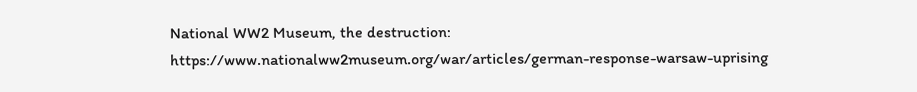National WW2 Museum, the destruction: https://www.nationalww2museum.org/war/articles/german-response-warsaw-uprising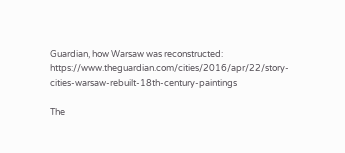Guardian, how Warsaw was reconstructed: https://www.theguardian.com/cities/2016/apr/22/story-cities-warsaw-rebuilt-18th-century-paintings

The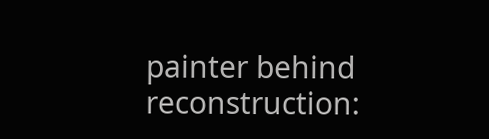painter behind reconstruction: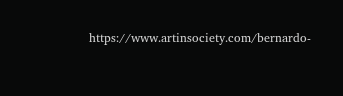https://www.artinsociety.com/bernardo-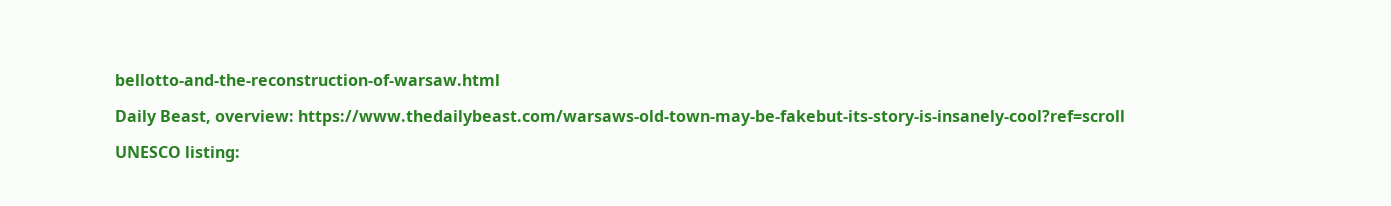bellotto-and-the-reconstruction-of-warsaw.html

Daily Beast, overview: https://www.thedailybeast.com/warsaws-old-town-may-be-fakebut-its-story-is-insanely-cool?ref=scroll

UNESCO listing: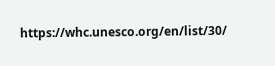https://whc.unesco.org/en/list/30/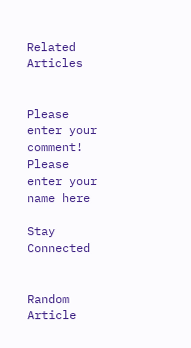Related Articles


Please enter your comment!
Please enter your name here

Stay Connected


Random Article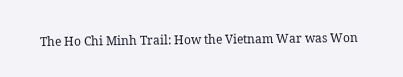The Ho Chi Minh Trail: How the Vietnam War was Won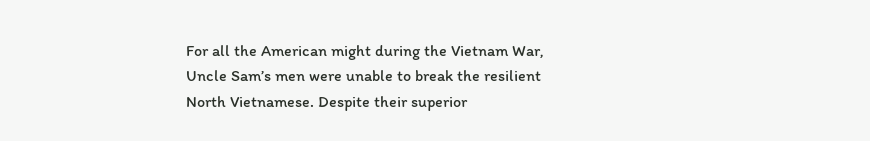For all the American might during the Vietnam War, Uncle Sam’s men were unable to break the resilient North Vietnamese. Despite their superior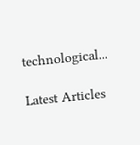technological...

Latest Articles